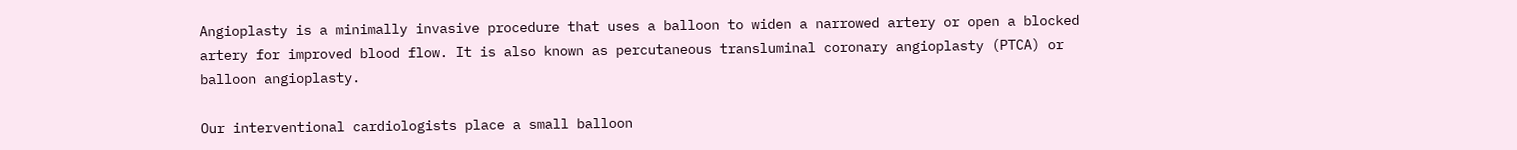Angioplasty is a minimally invasive procedure that uses a balloon to widen a narrowed artery or open a blocked artery for improved blood flow. It is also known as percutaneous transluminal coronary angioplasty (PTCA) or balloon angioplasty.

Our interventional cardiologists place a small balloon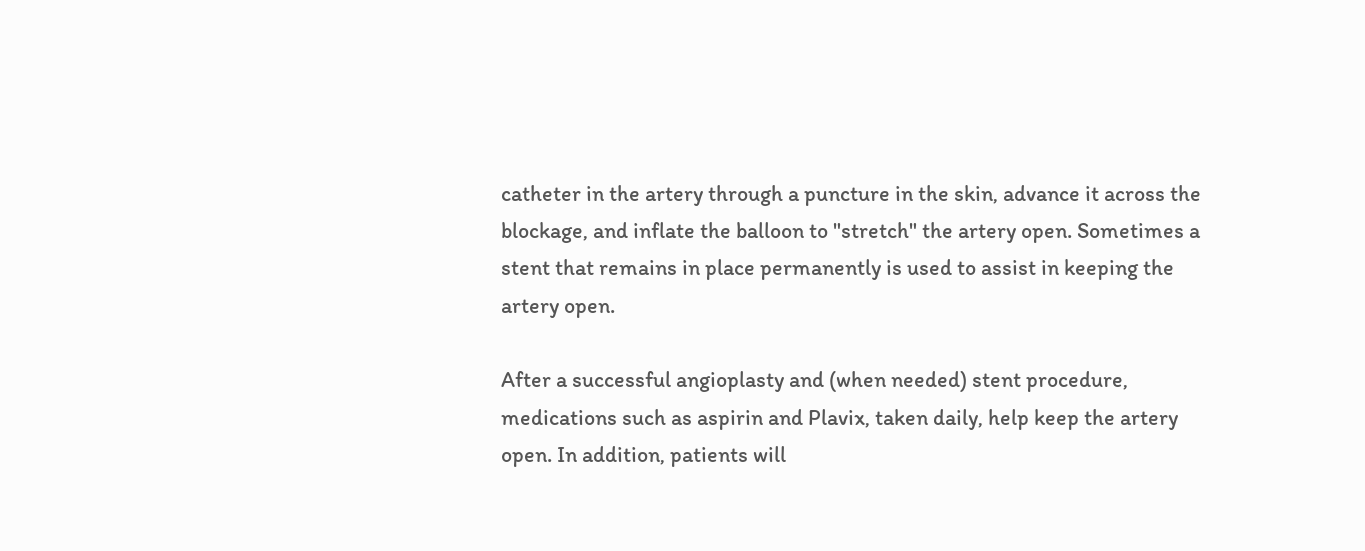catheter in the artery through a puncture in the skin, advance it across the blockage, and inflate the balloon to "stretch" the artery open. Sometimes a stent that remains in place permanently is used to assist in keeping the artery open.

After a successful angioplasty and (when needed) stent procedure, medications such as aspirin and Plavix, taken daily, help keep the artery open. In addition, patients will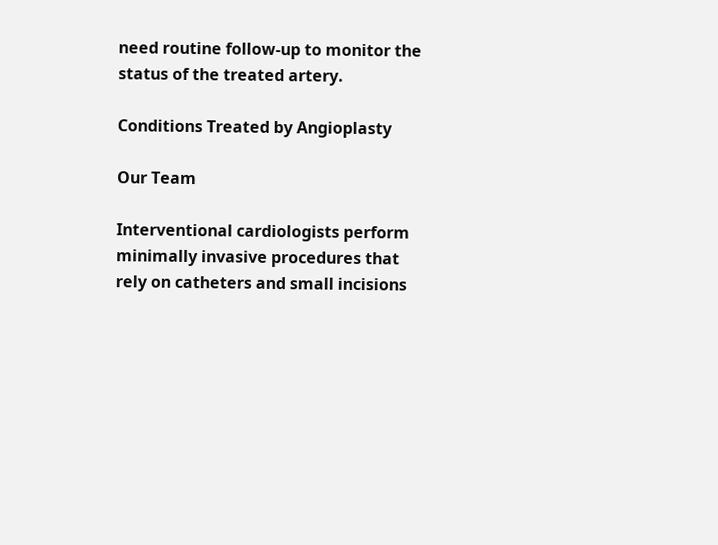need routine follow-up to monitor the status of the treated artery.

Conditions Treated by Angioplasty

Our Team

Interventional cardiologists perform minimally invasive procedures that rely on catheters and small incisions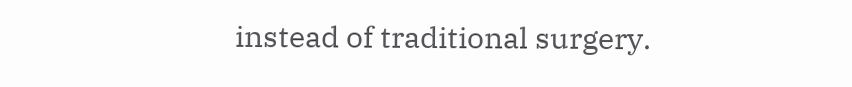instead of traditional surgery.